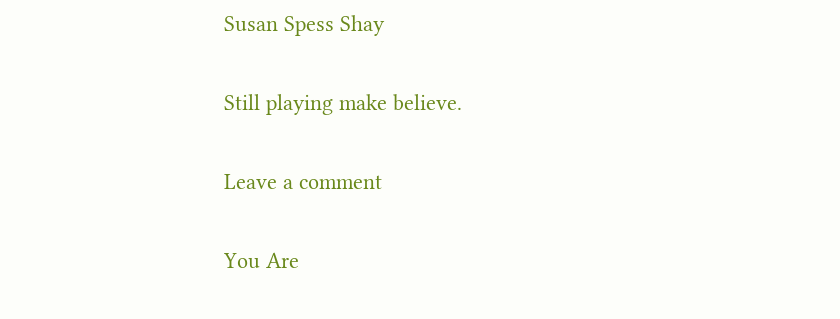Susan Spess Shay

Still playing make believe.

Leave a comment

You Are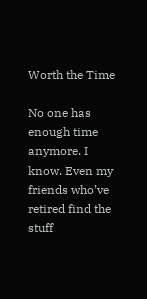Worth the Time

No one has enough time anymore. I know. Even my friends who’ve retired find the stuff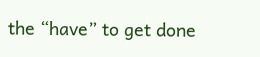the “have” to get done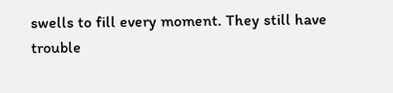swells to fill every moment. They still have trouble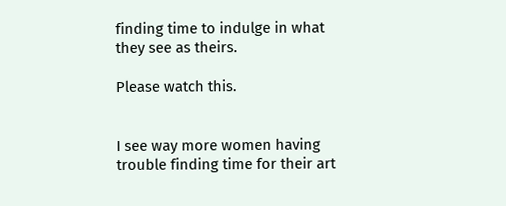finding time to indulge in what they see as theirs.

Please watch this.


I see way more women having trouble finding time for their art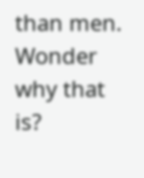than men. Wonder why that is?